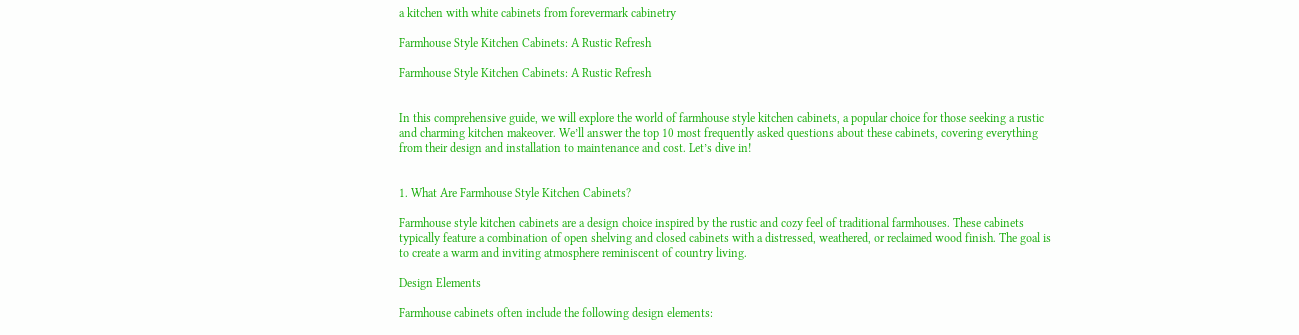a kitchen with white cabinets from forevermark cabinetry

Farmhouse Style Kitchen Cabinets: A Rustic Refresh

Farmhouse Style Kitchen Cabinets: A Rustic Refresh


In this comprehensive guide, we will explore the world of farmhouse style kitchen cabinets, a popular choice for those seeking a rustic and charming kitchen makeover. We’ll answer the top 10 most frequently asked questions about these cabinets, covering everything from their design and installation to maintenance and cost. Let’s dive in!


1. What Are Farmhouse Style Kitchen Cabinets?

Farmhouse style kitchen cabinets are a design choice inspired by the rustic and cozy feel of traditional farmhouses. These cabinets typically feature a combination of open shelving and closed cabinets with a distressed, weathered, or reclaimed wood finish. The goal is to create a warm and inviting atmosphere reminiscent of country living.

Design Elements

Farmhouse cabinets often include the following design elements: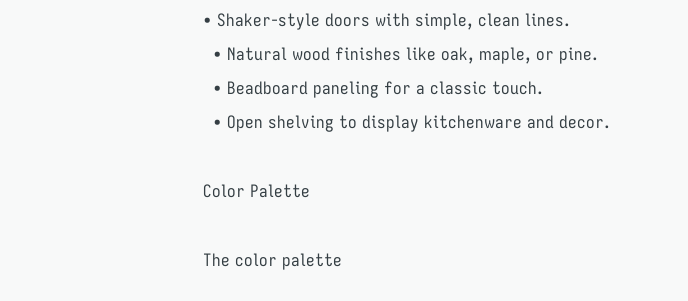• Shaker-style doors with simple, clean lines.
  • Natural wood finishes like oak, maple, or pine.
  • Beadboard paneling for a classic touch.
  • Open shelving to display kitchenware and decor.

Color Palette

The color palette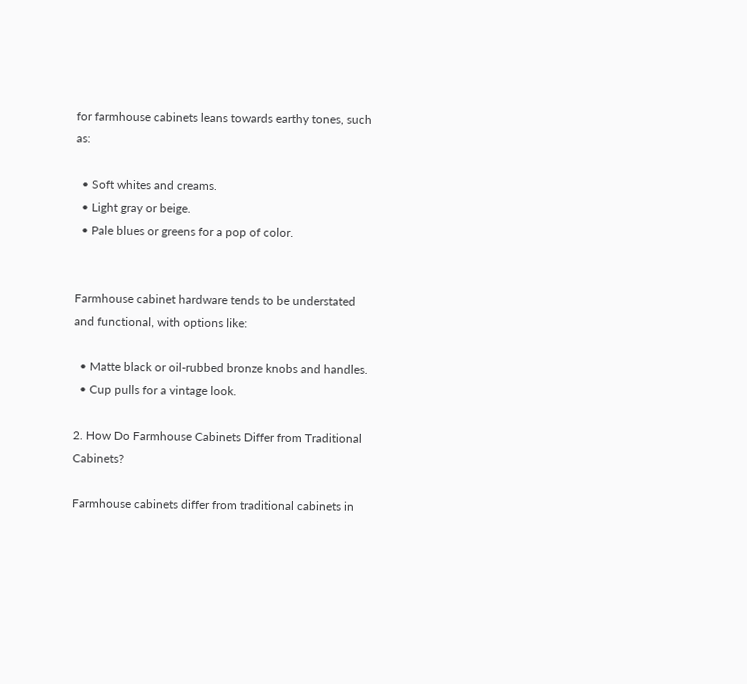for farmhouse cabinets leans towards earthy tones, such as:

  • Soft whites and creams.
  • Light gray or beige.
  • Pale blues or greens for a pop of color.


Farmhouse cabinet hardware tends to be understated and functional, with options like:

  • Matte black or oil-rubbed bronze knobs and handles.
  • Cup pulls for a vintage look.

2. How Do Farmhouse Cabinets Differ from Traditional Cabinets?

Farmhouse cabinets differ from traditional cabinets in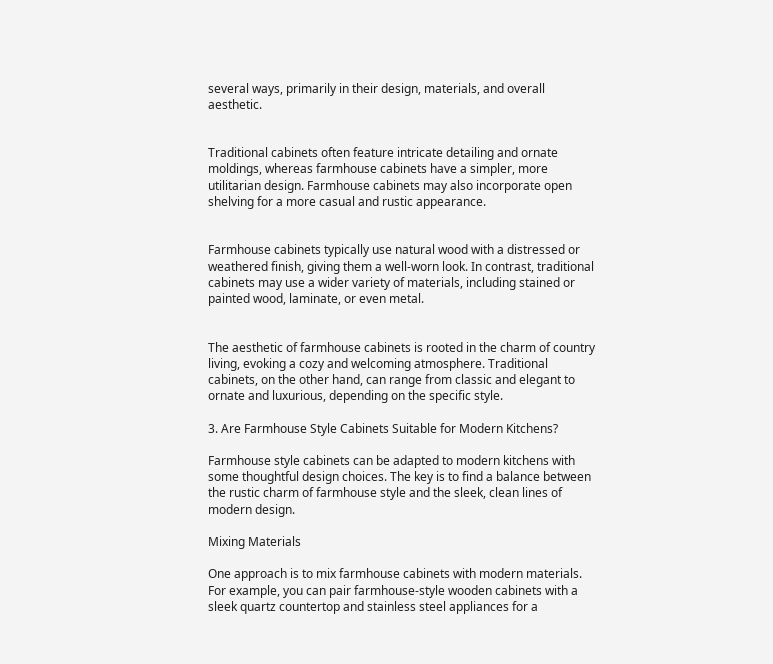several ways, primarily in their design, materials, and overall aesthetic.


Traditional cabinets often feature intricate detailing and ornate moldings, whereas farmhouse cabinets have a simpler, more utilitarian design. Farmhouse cabinets may also incorporate open shelving for a more casual and rustic appearance.


Farmhouse cabinets typically use natural wood with a distressed or weathered finish, giving them a well-worn look. In contrast, traditional cabinets may use a wider variety of materials, including stained or painted wood, laminate, or even metal.


The aesthetic of farmhouse cabinets is rooted in the charm of country living, evoking a cozy and welcoming atmosphere. Traditional cabinets, on the other hand, can range from classic and elegant to ornate and luxurious, depending on the specific style.

3. Are Farmhouse Style Cabinets Suitable for Modern Kitchens?

Farmhouse style cabinets can be adapted to modern kitchens with some thoughtful design choices. The key is to find a balance between the rustic charm of farmhouse style and the sleek, clean lines of modern design.

Mixing Materials

One approach is to mix farmhouse cabinets with modern materials. For example, you can pair farmhouse-style wooden cabinets with a sleek quartz countertop and stainless steel appliances for a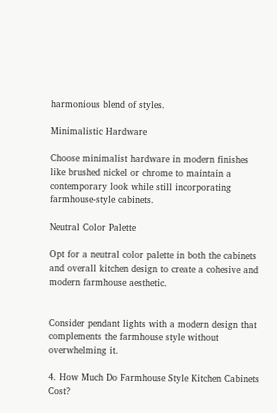harmonious blend of styles.

Minimalistic Hardware

Choose minimalist hardware in modern finishes like brushed nickel or chrome to maintain a contemporary look while still incorporating farmhouse-style cabinets.

Neutral Color Palette

Opt for a neutral color palette in both the cabinets and overall kitchen design to create a cohesive and modern farmhouse aesthetic.


Consider pendant lights with a modern design that complements the farmhouse style without overwhelming it.

4. How Much Do Farmhouse Style Kitchen Cabinets Cost?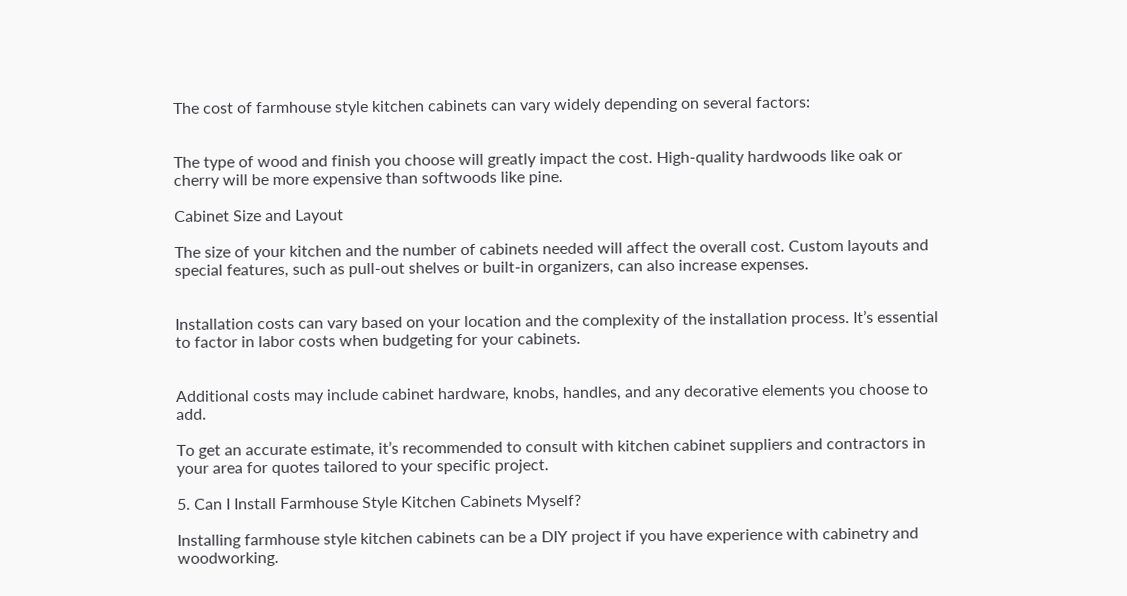The cost of farmhouse style kitchen cabinets can vary widely depending on several factors:


The type of wood and finish you choose will greatly impact the cost. High-quality hardwoods like oak or cherry will be more expensive than softwoods like pine.

Cabinet Size and Layout

The size of your kitchen and the number of cabinets needed will affect the overall cost. Custom layouts and special features, such as pull-out shelves or built-in organizers, can also increase expenses.


Installation costs can vary based on your location and the complexity of the installation process. It’s essential to factor in labor costs when budgeting for your cabinets.


Additional costs may include cabinet hardware, knobs, handles, and any decorative elements you choose to add.

To get an accurate estimate, it’s recommended to consult with kitchen cabinet suppliers and contractors in your area for quotes tailored to your specific project.

5. Can I Install Farmhouse Style Kitchen Cabinets Myself?

Installing farmhouse style kitchen cabinets can be a DIY project if you have experience with cabinetry and woodworking.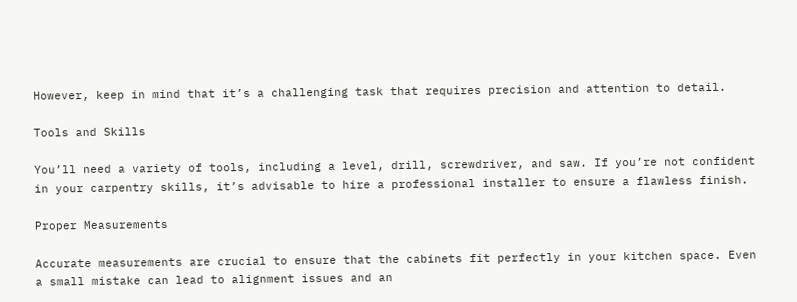However, keep in mind that it’s a challenging task that requires precision and attention to detail.

Tools and Skills

You’ll need a variety of tools, including a level, drill, screwdriver, and saw. If you’re not confident in your carpentry skills, it’s advisable to hire a professional installer to ensure a flawless finish.

Proper Measurements

Accurate measurements are crucial to ensure that the cabinets fit perfectly in your kitchen space. Even a small mistake can lead to alignment issues and an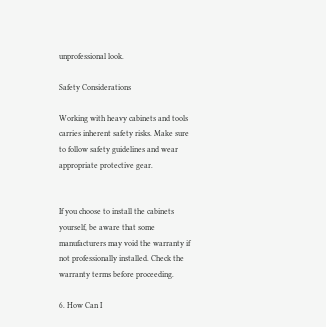unprofessional look.

Safety Considerations

Working with heavy cabinets and tools carries inherent safety risks. Make sure to follow safety guidelines and wear appropriate protective gear.


If you choose to install the cabinets yourself, be aware that some manufacturers may void the warranty if not professionally installed. Check the warranty terms before proceeding.

6. How Can I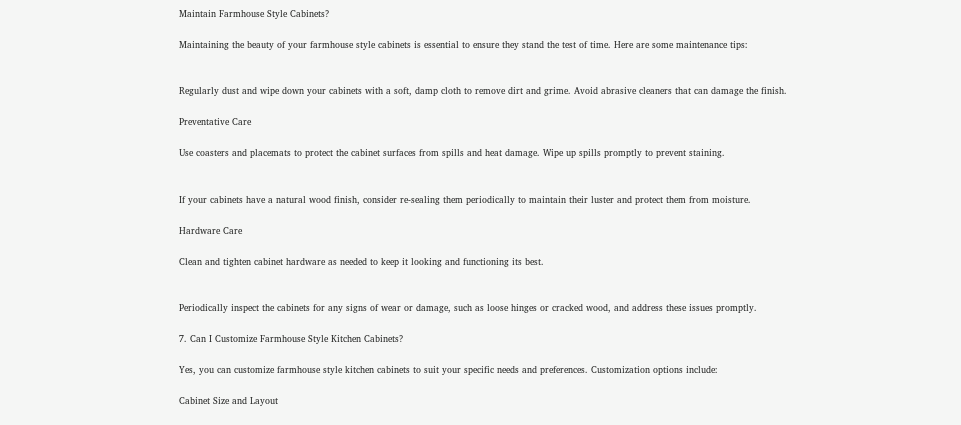Maintain Farmhouse Style Cabinets?

Maintaining the beauty of your farmhouse style cabinets is essential to ensure they stand the test of time. Here are some maintenance tips:


Regularly dust and wipe down your cabinets with a soft, damp cloth to remove dirt and grime. Avoid abrasive cleaners that can damage the finish.

Preventative Care

Use coasters and placemats to protect the cabinet surfaces from spills and heat damage. Wipe up spills promptly to prevent staining.


If your cabinets have a natural wood finish, consider re-sealing them periodically to maintain their luster and protect them from moisture.

Hardware Care

Clean and tighten cabinet hardware as needed to keep it looking and functioning its best.


Periodically inspect the cabinets for any signs of wear or damage, such as loose hinges or cracked wood, and address these issues promptly.

7. Can I Customize Farmhouse Style Kitchen Cabinets?

Yes, you can customize farmhouse style kitchen cabinets to suit your specific needs and preferences. Customization options include:

Cabinet Size and Layout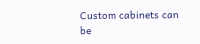Custom cabinets can be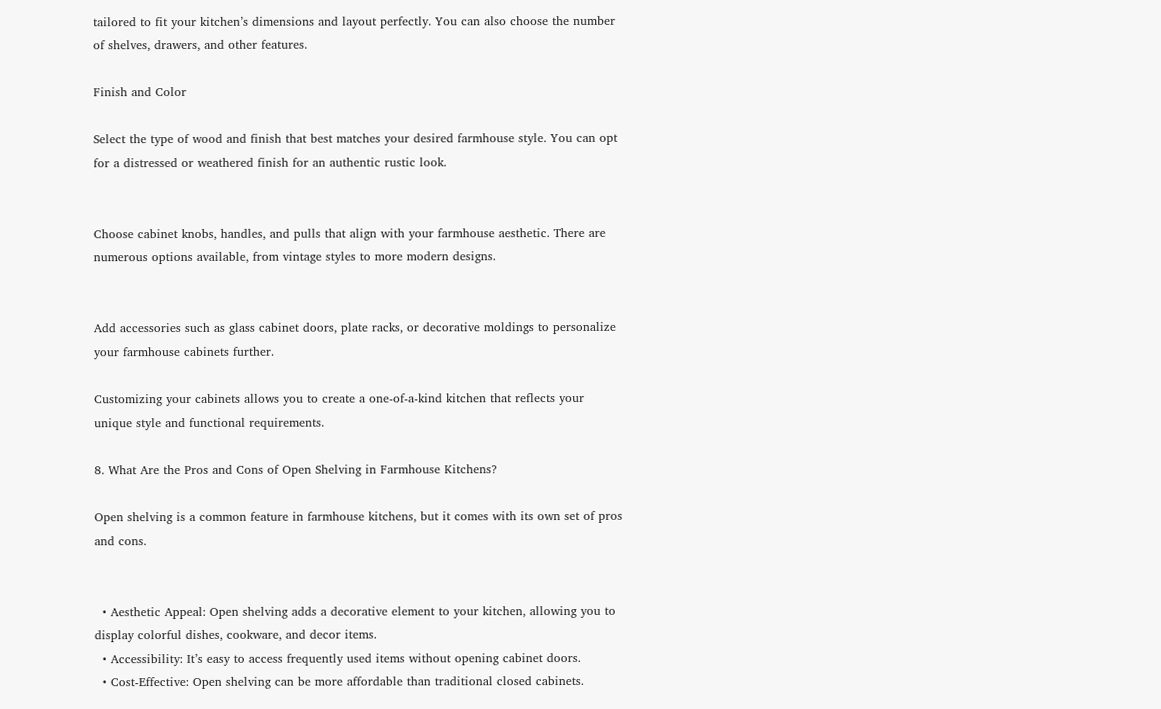tailored to fit your kitchen’s dimensions and layout perfectly. You can also choose the number of shelves, drawers, and other features.

Finish and Color

Select the type of wood and finish that best matches your desired farmhouse style. You can opt for a distressed or weathered finish for an authentic rustic look.


Choose cabinet knobs, handles, and pulls that align with your farmhouse aesthetic. There are numerous options available, from vintage styles to more modern designs.


Add accessories such as glass cabinet doors, plate racks, or decorative moldings to personalize your farmhouse cabinets further.

Customizing your cabinets allows you to create a one-of-a-kind kitchen that reflects your unique style and functional requirements.

8. What Are the Pros and Cons of Open Shelving in Farmhouse Kitchens?

Open shelving is a common feature in farmhouse kitchens, but it comes with its own set of pros and cons.


  • Aesthetic Appeal: Open shelving adds a decorative element to your kitchen, allowing you to display colorful dishes, cookware, and decor items.
  • Accessibility: It’s easy to access frequently used items without opening cabinet doors.
  • Cost-Effective: Open shelving can be more affordable than traditional closed cabinets.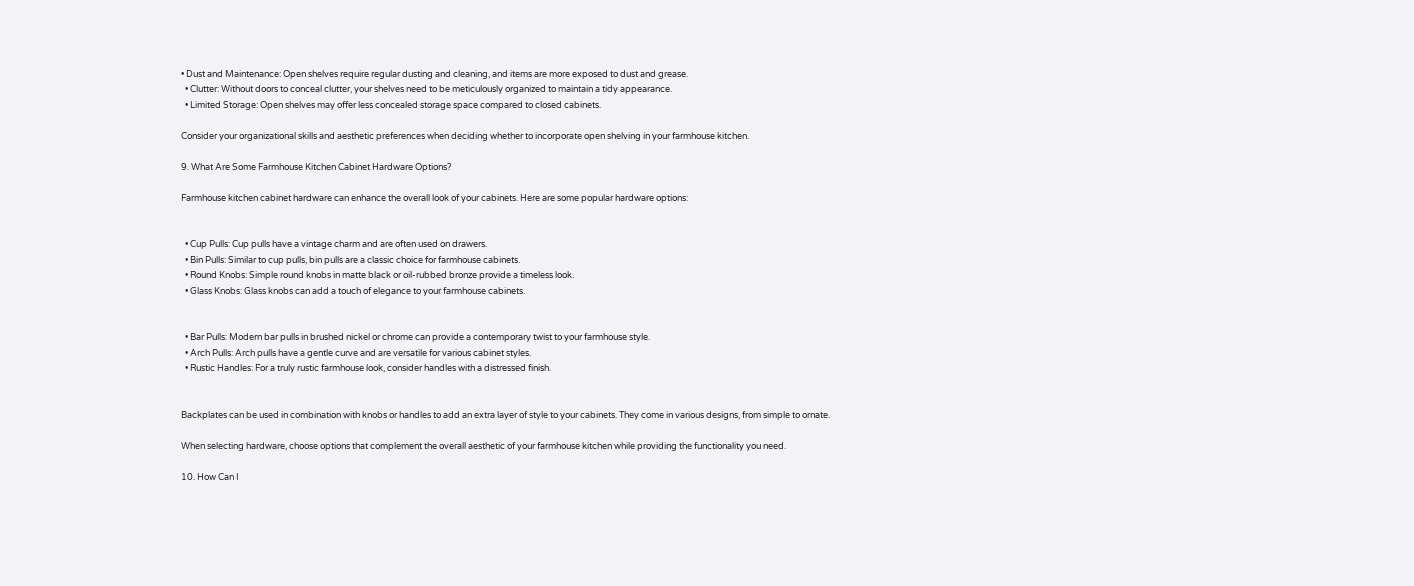• Dust and Maintenance: Open shelves require regular dusting and cleaning, and items are more exposed to dust and grease.
  • Clutter: Without doors to conceal clutter, your shelves need to be meticulously organized to maintain a tidy appearance.
  • Limited Storage: Open shelves may offer less concealed storage space compared to closed cabinets.

Consider your organizational skills and aesthetic preferences when deciding whether to incorporate open shelving in your farmhouse kitchen.

9. What Are Some Farmhouse Kitchen Cabinet Hardware Options?

Farmhouse kitchen cabinet hardware can enhance the overall look of your cabinets. Here are some popular hardware options:


  • Cup Pulls: Cup pulls have a vintage charm and are often used on drawers.
  • Bin Pulls: Similar to cup pulls, bin pulls are a classic choice for farmhouse cabinets.
  • Round Knobs: Simple round knobs in matte black or oil-rubbed bronze provide a timeless look.
  • Glass Knobs: Glass knobs can add a touch of elegance to your farmhouse cabinets.


  • Bar Pulls: Modern bar pulls in brushed nickel or chrome can provide a contemporary twist to your farmhouse style.
  • Arch Pulls: Arch pulls have a gentle curve and are versatile for various cabinet styles.
  • Rustic Handles: For a truly rustic farmhouse look, consider handles with a distressed finish.


Backplates can be used in combination with knobs or handles to add an extra layer of style to your cabinets. They come in various designs, from simple to ornate.

When selecting hardware, choose options that complement the overall aesthetic of your farmhouse kitchen while providing the functionality you need.

10. How Can I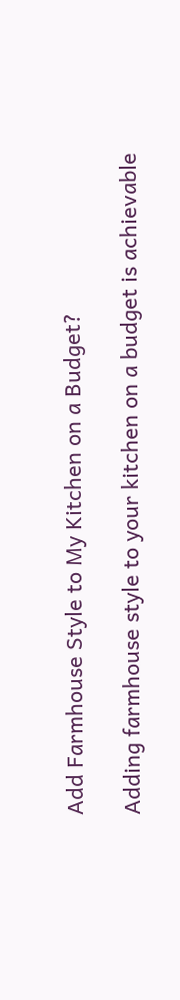Add Farmhouse Style to My Kitchen on a Budget?

Adding farmhouse style to your kitchen on a budget is achievable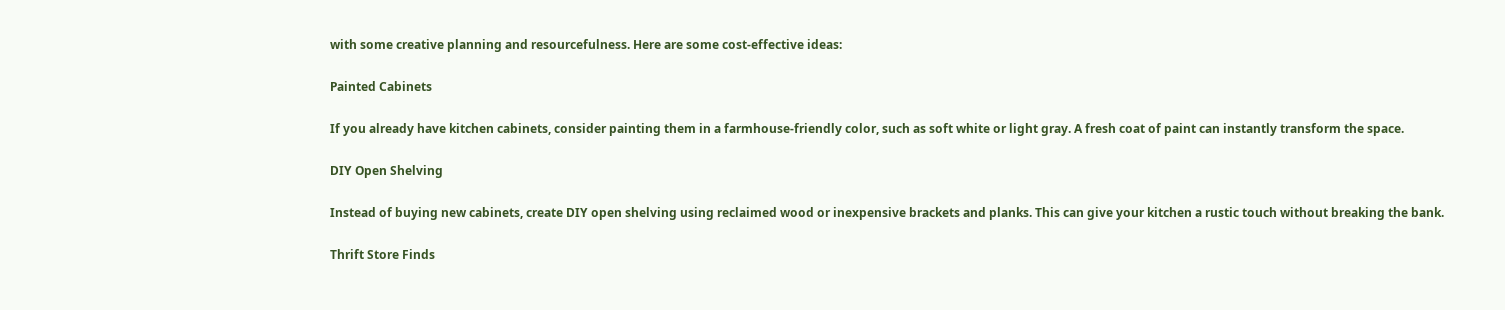with some creative planning and resourcefulness. Here are some cost-effective ideas:

Painted Cabinets

If you already have kitchen cabinets, consider painting them in a farmhouse-friendly color, such as soft white or light gray. A fresh coat of paint can instantly transform the space.

DIY Open Shelving

Instead of buying new cabinets, create DIY open shelving using reclaimed wood or inexpensive brackets and planks. This can give your kitchen a rustic touch without breaking the bank.

Thrift Store Finds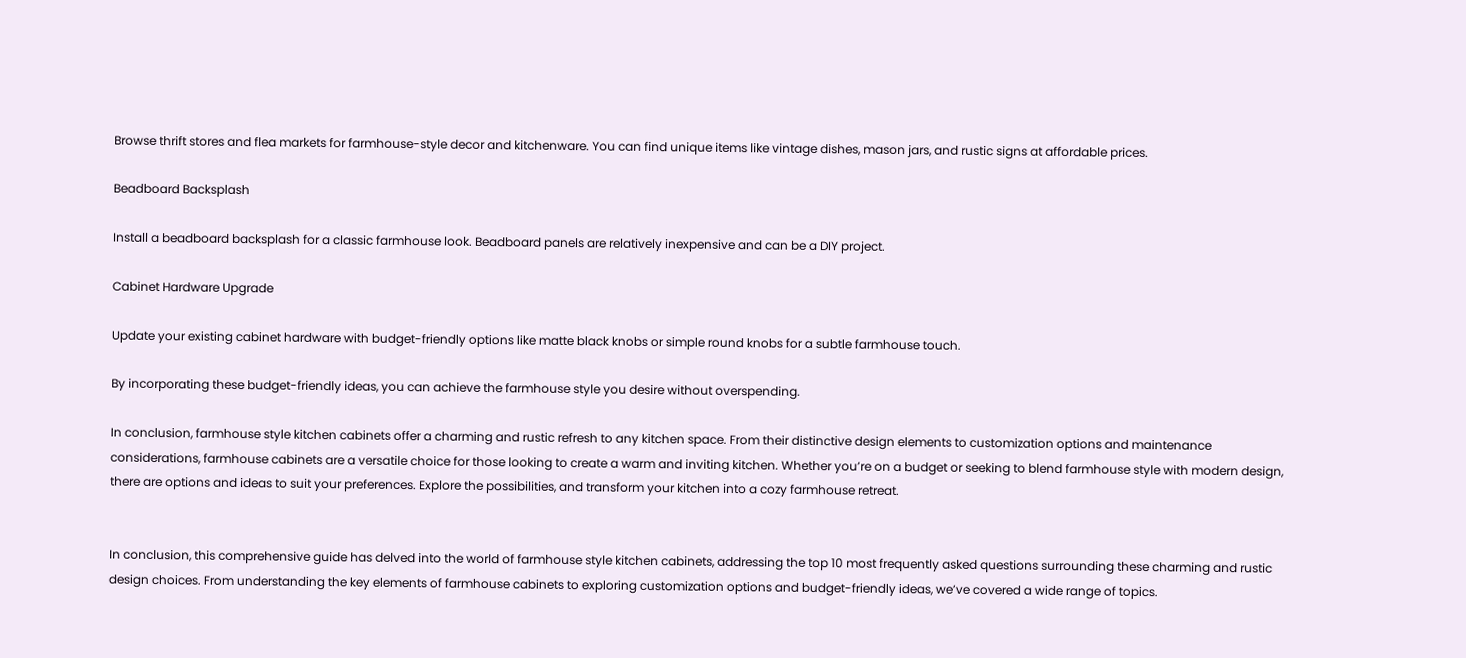Browse thrift stores and flea markets for farmhouse-style decor and kitchenware. You can find unique items like vintage dishes, mason jars, and rustic signs at affordable prices.

Beadboard Backsplash

Install a beadboard backsplash for a classic farmhouse look. Beadboard panels are relatively inexpensive and can be a DIY project.

Cabinet Hardware Upgrade

Update your existing cabinet hardware with budget-friendly options like matte black knobs or simple round knobs for a subtle farmhouse touch.

By incorporating these budget-friendly ideas, you can achieve the farmhouse style you desire without overspending.

In conclusion, farmhouse style kitchen cabinets offer a charming and rustic refresh to any kitchen space. From their distinctive design elements to customization options and maintenance considerations, farmhouse cabinets are a versatile choice for those looking to create a warm and inviting kitchen. Whether you’re on a budget or seeking to blend farmhouse style with modern design, there are options and ideas to suit your preferences. Explore the possibilities, and transform your kitchen into a cozy farmhouse retreat.


In conclusion, this comprehensive guide has delved into the world of farmhouse style kitchen cabinets, addressing the top 10 most frequently asked questions surrounding these charming and rustic design choices. From understanding the key elements of farmhouse cabinets to exploring customization options and budget-friendly ideas, we’ve covered a wide range of topics.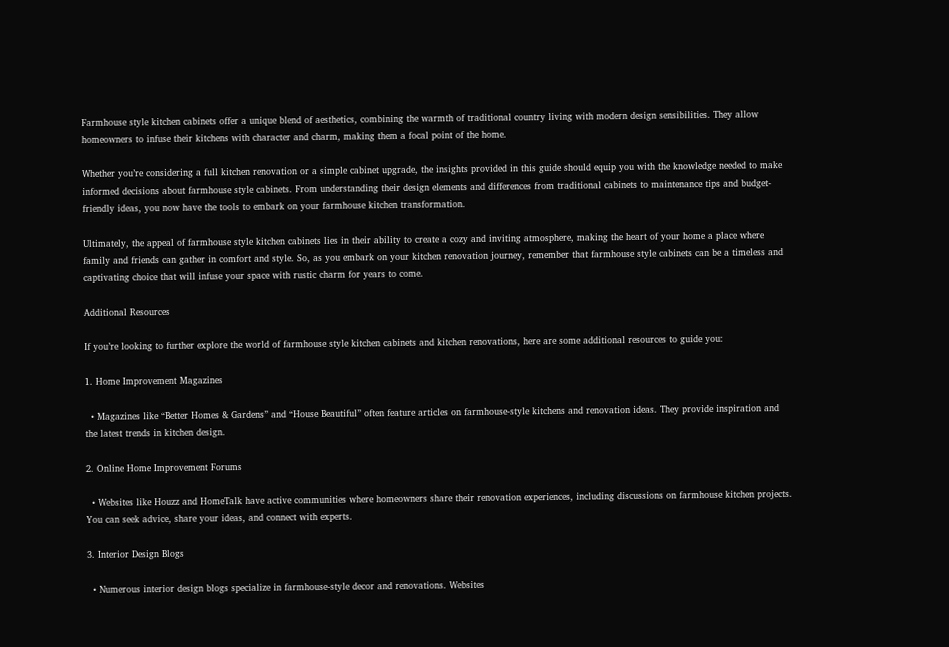Farmhouse style kitchen cabinets offer a unique blend of aesthetics, combining the warmth of traditional country living with modern design sensibilities. They allow homeowners to infuse their kitchens with character and charm, making them a focal point of the home.

Whether you’re considering a full kitchen renovation or a simple cabinet upgrade, the insights provided in this guide should equip you with the knowledge needed to make informed decisions about farmhouse style cabinets. From understanding their design elements and differences from traditional cabinets to maintenance tips and budget-friendly ideas, you now have the tools to embark on your farmhouse kitchen transformation.

Ultimately, the appeal of farmhouse style kitchen cabinets lies in their ability to create a cozy and inviting atmosphere, making the heart of your home a place where family and friends can gather in comfort and style. So, as you embark on your kitchen renovation journey, remember that farmhouse style cabinets can be a timeless and captivating choice that will infuse your space with rustic charm for years to come.

Additional Resources

If you’re looking to further explore the world of farmhouse style kitchen cabinets and kitchen renovations, here are some additional resources to guide you:

1. Home Improvement Magazines

  • Magazines like “Better Homes & Gardens” and “House Beautiful” often feature articles on farmhouse-style kitchens and renovation ideas. They provide inspiration and the latest trends in kitchen design.

2. Online Home Improvement Forums

  • Websites like Houzz and HomeTalk have active communities where homeowners share their renovation experiences, including discussions on farmhouse kitchen projects. You can seek advice, share your ideas, and connect with experts.

3. Interior Design Blogs

  • Numerous interior design blogs specialize in farmhouse-style decor and renovations. Websites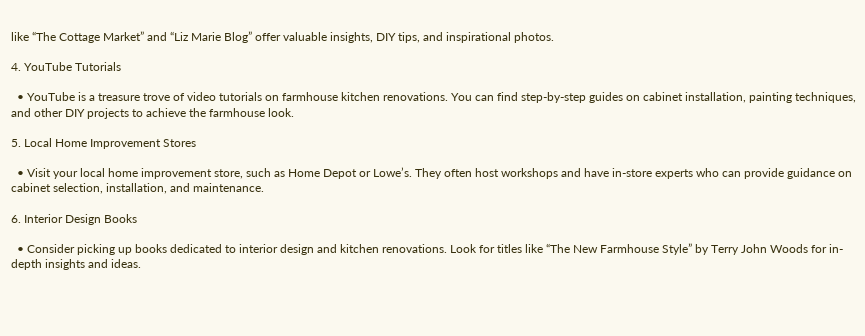like “The Cottage Market” and “Liz Marie Blog” offer valuable insights, DIY tips, and inspirational photos.

4. YouTube Tutorials

  • YouTube is a treasure trove of video tutorials on farmhouse kitchen renovations. You can find step-by-step guides on cabinet installation, painting techniques, and other DIY projects to achieve the farmhouse look.

5. Local Home Improvement Stores

  • Visit your local home improvement store, such as Home Depot or Lowe’s. They often host workshops and have in-store experts who can provide guidance on cabinet selection, installation, and maintenance.

6. Interior Design Books

  • Consider picking up books dedicated to interior design and kitchen renovations. Look for titles like “The New Farmhouse Style” by Terry John Woods for in-depth insights and ideas.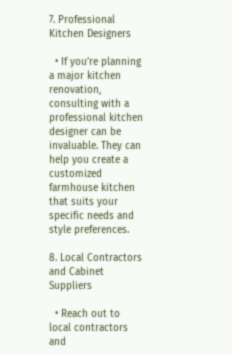7. Professional Kitchen Designers

  • If you’re planning a major kitchen renovation, consulting with a professional kitchen designer can be invaluable. They can help you create a customized farmhouse kitchen that suits your specific needs and style preferences.

8. Local Contractors and Cabinet Suppliers

  • Reach out to local contractors and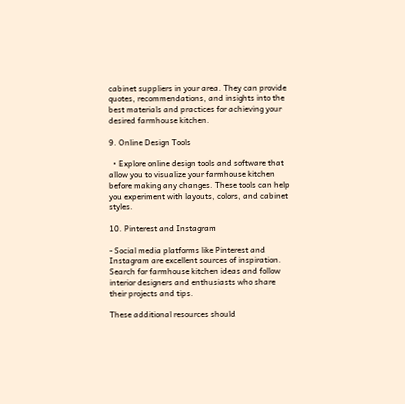cabinet suppliers in your area. They can provide quotes, recommendations, and insights into the best materials and practices for achieving your desired farmhouse kitchen.

9. Online Design Tools

  • Explore online design tools and software that allow you to visualize your farmhouse kitchen before making any changes. These tools can help you experiment with layouts, colors, and cabinet styles.

10. Pinterest and Instagram

- Social media platforms like Pinterest and Instagram are excellent sources of inspiration. Search for farmhouse kitchen ideas and follow interior designers and enthusiasts who share their projects and tips.

These additional resources should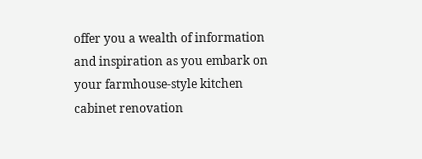offer you a wealth of information and inspiration as you embark on your farmhouse-style kitchen cabinet renovation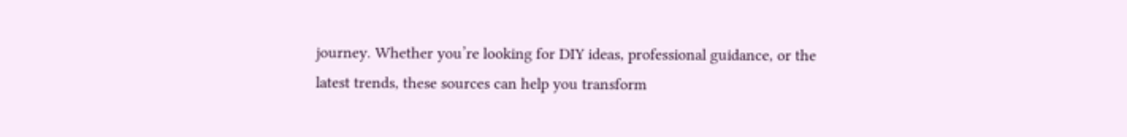journey. Whether you’re looking for DIY ideas, professional guidance, or the latest trends, these sources can help you transform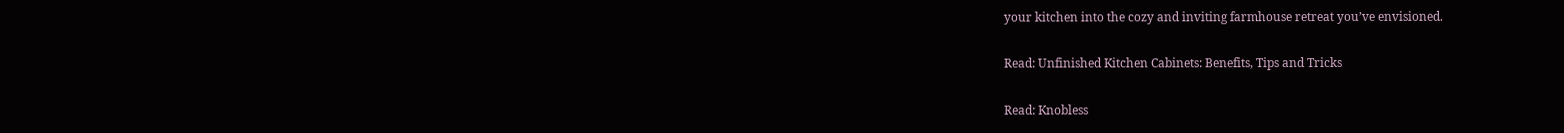your kitchen into the cozy and inviting farmhouse retreat you’ve envisioned.

Read: Unfinished Kitchen Cabinets: Benefits, Tips and Tricks

Read: Knobless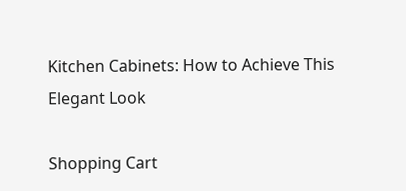Kitchen Cabinets: How to Achieve This Elegant Look

Shopping Cart